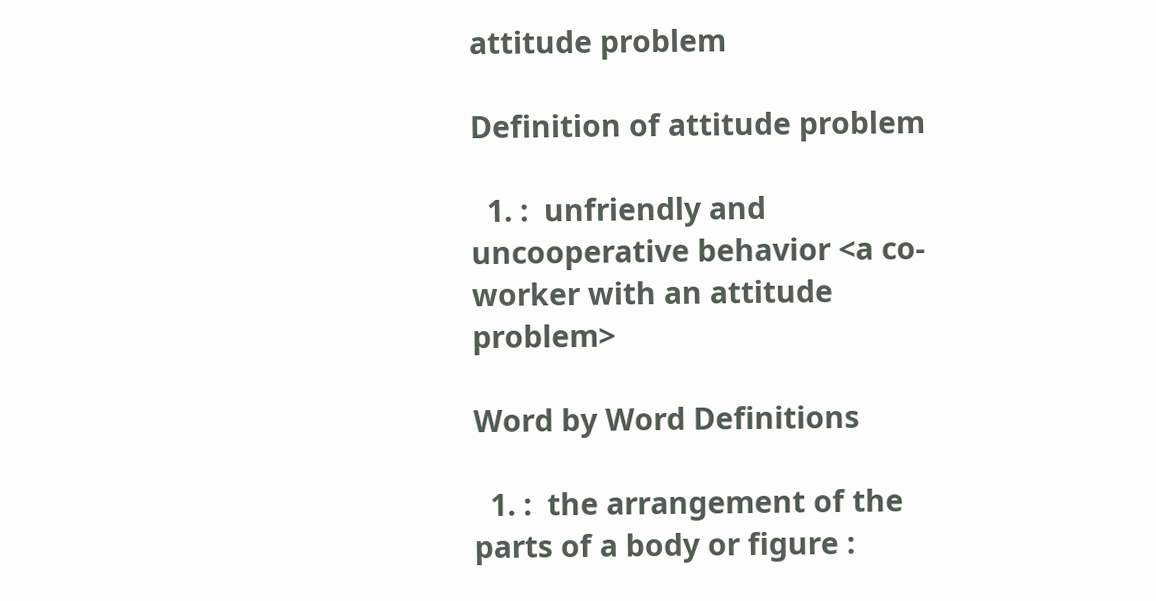attitude problem

Definition of attitude problem

  1. :  unfriendly and uncooperative behavior <a co-worker with an attitude problem>

Word by Word Definitions

  1. :  the arrangement of the parts of a body or figure :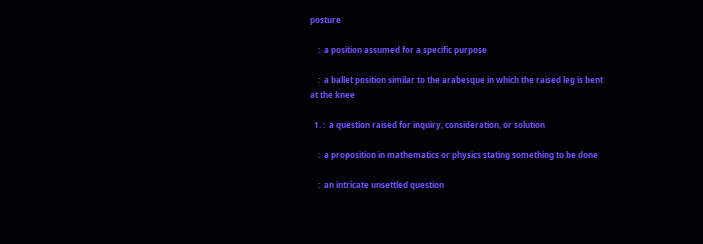posture

    :  a position assumed for a specific purpose

    :  a ballet position similar to the arabesque in which the raised leg is bent at the knee

  1. :  a question raised for inquiry, consideration, or solution

    :  a proposition in mathematics or physics stating something to be done

    :  an intricate unsettled question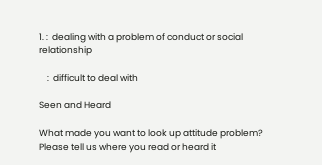1. :  dealing with a problem of conduct or social relationship

    :  difficult to deal with

Seen and Heard

What made you want to look up attitude problem? Please tell us where you read or heard it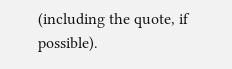(including the quote, if possible).